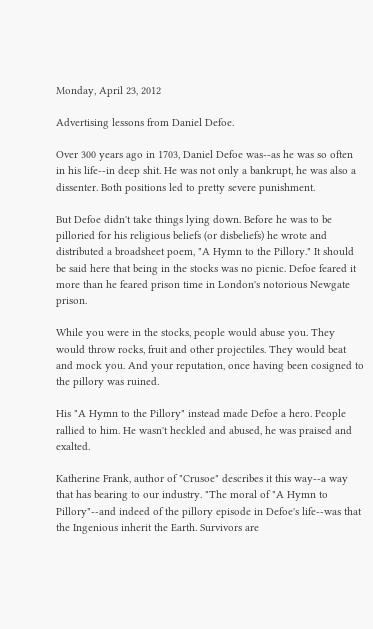Monday, April 23, 2012

Advertising lessons from Daniel Defoe.

Over 300 years ago in 1703, Daniel Defoe was--as he was so often in his life--in deep shit. He was not only a bankrupt, he was also a dissenter. Both positions led to pretty severe punishment.

But Defoe didn't take things lying down. Before he was to be pilloried for his religious beliefs (or disbeliefs) he wrote and distributed a broadsheet poem, "A Hymn to the Pillory." It should be said here that being in the stocks was no picnic. Defoe feared it more than he feared prison time in London's notorious Newgate prison.

While you were in the stocks, people would abuse you. They would throw rocks, fruit and other projectiles. They would beat and mock you. And your reputation, once having been cosigned to the pillory was ruined.

His "A Hymn to the Pillory" instead made Defoe a hero. People rallied to him. He wasn't heckled and abused, he was praised and exalted.

Katherine Frank, author of "Crusoe" describes it this way--a way that has bearing to our industry. "The moral of "A Hymn to Pillory"--and indeed of the pillory episode in Defoe's life--was that the Ingenious inherit the Earth. Survivors are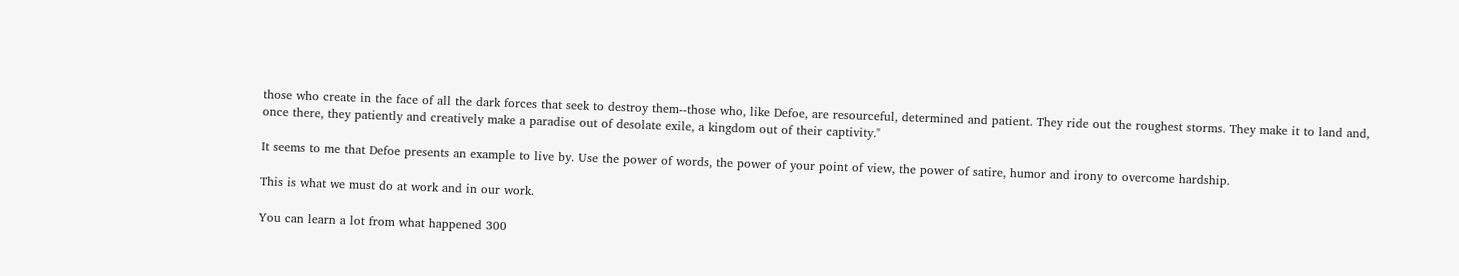those who create in the face of all the dark forces that seek to destroy them--those who, like Defoe, are resourceful, determined and patient. They ride out the roughest storms. They make it to land and, once there, they patiently and creatively make a paradise out of desolate exile, a kingdom out of their captivity."

It seems to me that Defoe presents an example to live by. Use the power of words, the power of your point of view, the power of satire, humor and irony to overcome hardship.

This is what we must do at work and in our work.

You can learn a lot from what happened 300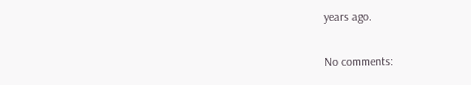years ago.

No comments: